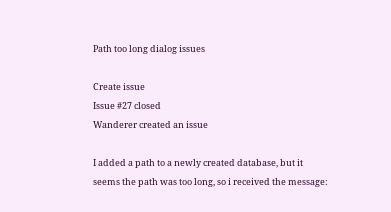Path too long dialog issues

Create issue
Issue #27 closed
Wanderer created an issue

I added a path to a newly created database, but it seems the path was too long, so i received the message: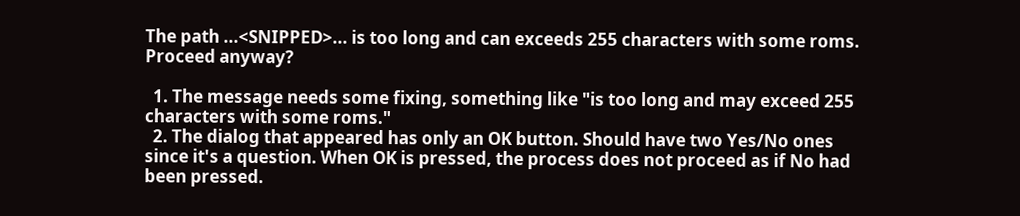The path ...<SNIPPED>... is too long and can exceeds 255 characters with some roms. Proceed anyway?

  1. The message needs some fixing, something like "is too long and may exceed 255 characters with some roms."
  2. The dialog that appeared has only an OK button. Should have two Yes/No ones since it's a question. When OK is pressed, the process does not proceed as if No had been pressed.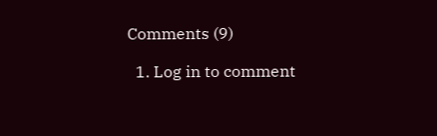Comments (9)

  1. Log in to comment